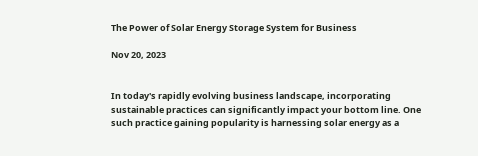The Power of Solar Energy Storage System for Business

Nov 20, 2023


In today's rapidly evolving business landscape, incorporating sustainable practices can significantly impact your bottom line. One such practice gaining popularity is harnessing solar energy as a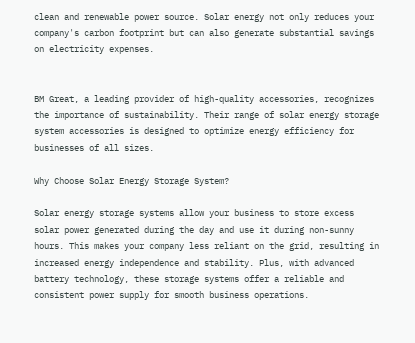clean and renewable power source. Solar energy not only reduces your company's carbon footprint but can also generate substantial savings on electricity expenses.


BM Great, a leading provider of high-quality accessories, recognizes the importance of sustainability. Their range of solar energy storage system accessories is designed to optimize energy efficiency for businesses of all sizes.

Why Choose Solar Energy Storage System?

Solar energy storage systems allow your business to store excess solar power generated during the day and use it during non-sunny hours. This makes your company less reliant on the grid, resulting in increased energy independence and stability. Plus, with advanced battery technology, these storage systems offer a reliable and consistent power supply for smooth business operations.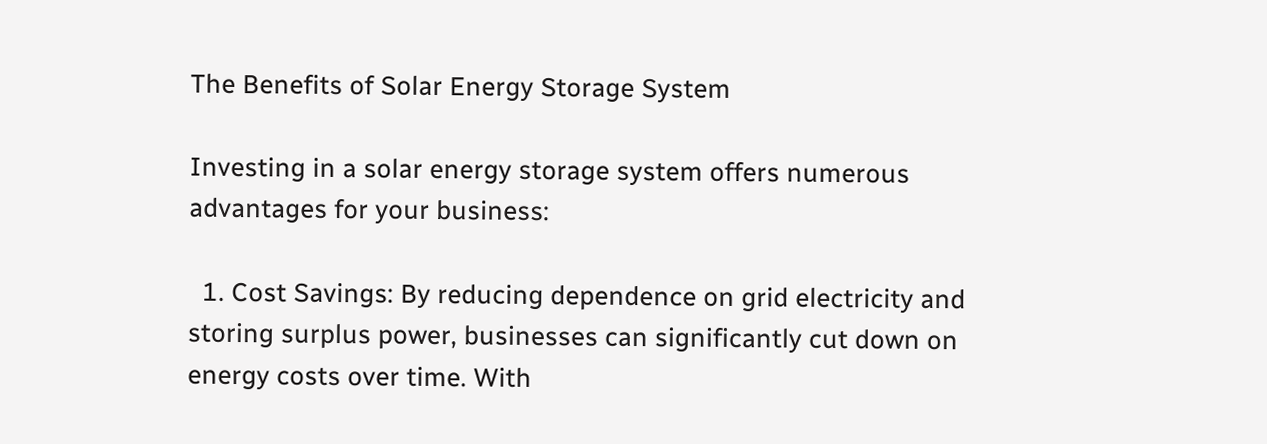The Benefits of Solar Energy Storage System

Investing in a solar energy storage system offers numerous advantages for your business:

  1. Cost Savings: By reducing dependence on grid electricity and storing surplus power, businesses can significantly cut down on energy costs over time. With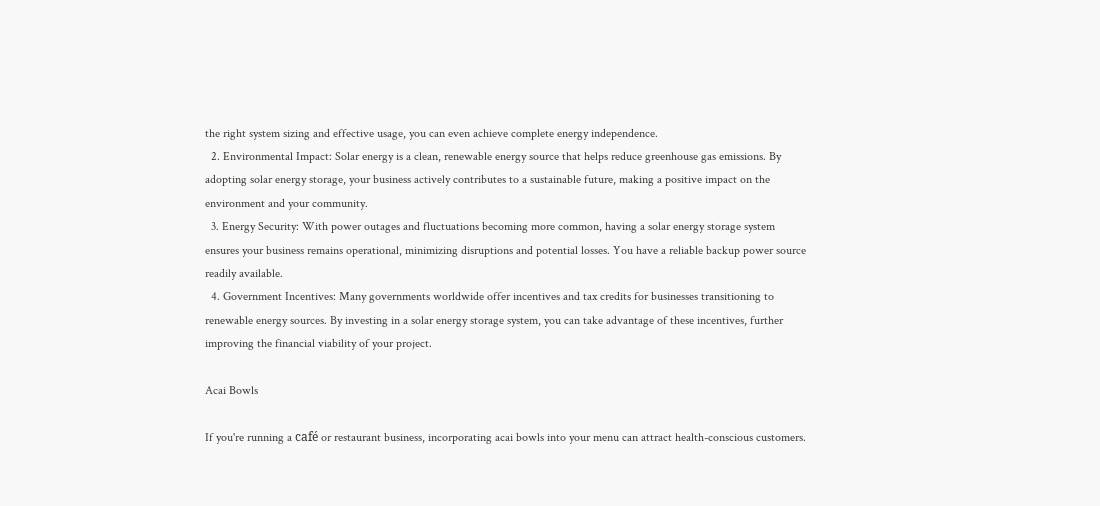the right system sizing and effective usage, you can even achieve complete energy independence.
  2. Environmental Impact: Solar energy is a clean, renewable energy source that helps reduce greenhouse gas emissions. By adopting solar energy storage, your business actively contributes to a sustainable future, making a positive impact on the environment and your community.
  3. Energy Security: With power outages and fluctuations becoming more common, having a solar energy storage system ensures your business remains operational, minimizing disruptions and potential losses. You have a reliable backup power source readily available.
  4. Government Incentives: Many governments worldwide offer incentives and tax credits for businesses transitioning to renewable energy sources. By investing in a solar energy storage system, you can take advantage of these incentives, further improving the financial viability of your project.

Acai Bowls

If you're running a café or restaurant business, incorporating acai bowls into your menu can attract health-conscious customers.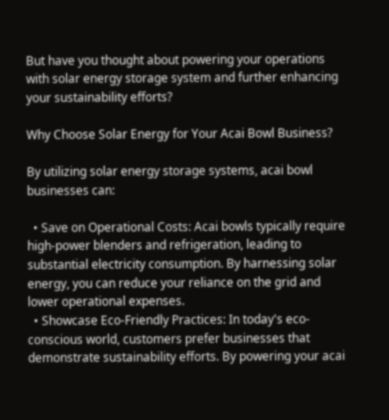But have you thought about powering your operations with solar energy storage system and further enhancing your sustainability efforts?

Why Choose Solar Energy for Your Acai Bowl Business?

By utilizing solar energy storage systems, acai bowl businesses can:

  • Save on Operational Costs: Acai bowls typically require high-power blenders and refrigeration, leading to substantial electricity consumption. By harnessing solar energy, you can reduce your reliance on the grid and lower operational expenses.
  • Showcase Eco-Friendly Practices: In today's eco-conscious world, customers prefer businesses that demonstrate sustainability efforts. By powering your acai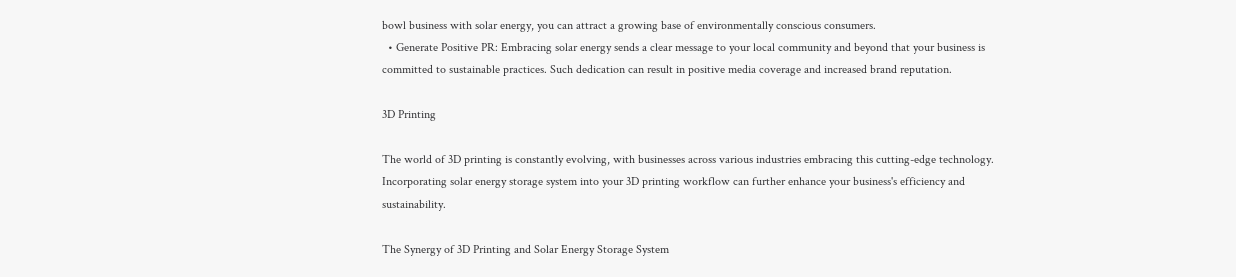bowl business with solar energy, you can attract a growing base of environmentally conscious consumers.
  • Generate Positive PR: Embracing solar energy sends a clear message to your local community and beyond that your business is committed to sustainable practices. Such dedication can result in positive media coverage and increased brand reputation.

3D Printing

The world of 3D printing is constantly evolving, with businesses across various industries embracing this cutting-edge technology. Incorporating solar energy storage system into your 3D printing workflow can further enhance your business's efficiency and sustainability.

The Synergy of 3D Printing and Solar Energy Storage System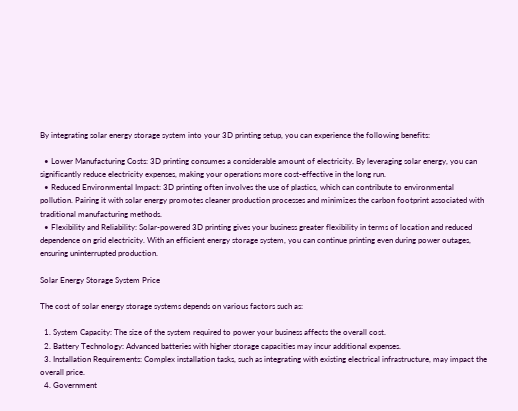By integrating solar energy storage system into your 3D printing setup, you can experience the following benefits:

  • Lower Manufacturing Costs: 3D printing consumes a considerable amount of electricity. By leveraging solar energy, you can significantly reduce electricity expenses, making your operations more cost-effective in the long run.
  • Reduced Environmental Impact: 3D printing often involves the use of plastics, which can contribute to environmental pollution. Pairing it with solar energy promotes cleaner production processes and minimizes the carbon footprint associated with traditional manufacturing methods.
  • Flexibility and Reliability: Solar-powered 3D printing gives your business greater flexibility in terms of location and reduced dependence on grid electricity. With an efficient energy storage system, you can continue printing even during power outages, ensuring uninterrupted production.

Solar Energy Storage System Price

The cost of solar energy storage systems depends on various factors such as:

  1. System Capacity: The size of the system required to power your business affects the overall cost.
  2. Battery Technology: Advanced batteries with higher storage capacities may incur additional expenses.
  3. Installation Requirements: Complex installation tasks, such as integrating with existing electrical infrastructure, may impact the overall price.
  4. Government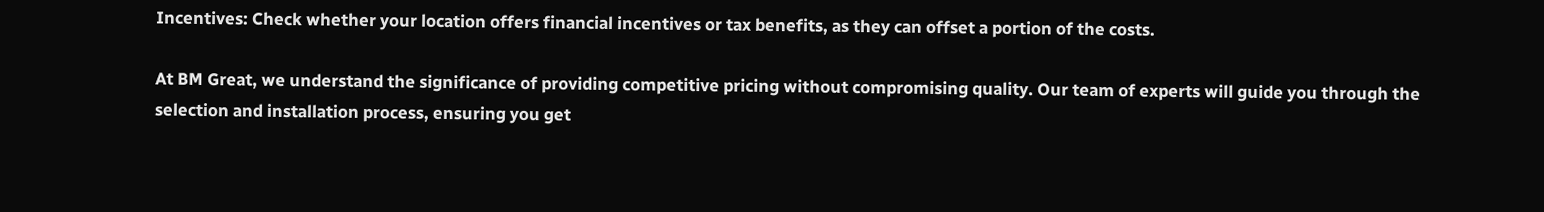Incentives: Check whether your location offers financial incentives or tax benefits, as they can offset a portion of the costs.

At BM Great, we understand the significance of providing competitive pricing without compromising quality. Our team of experts will guide you through the selection and installation process, ensuring you get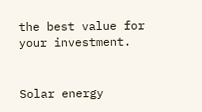the best value for your investment.


Solar energy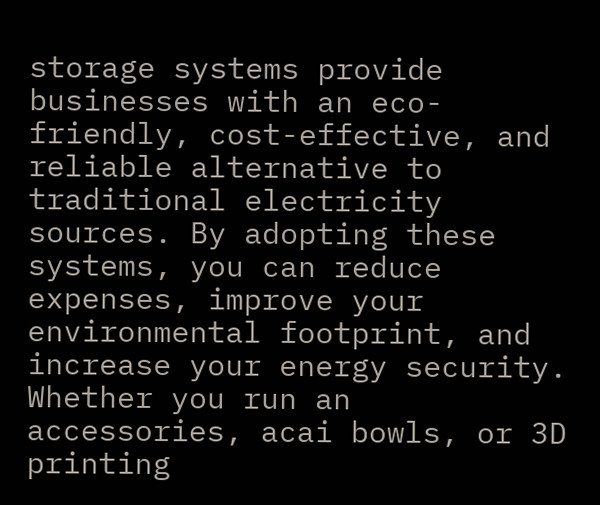storage systems provide businesses with an eco-friendly, cost-effective, and reliable alternative to traditional electricity sources. By adopting these systems, you can reduce expenses, improve your environmental footprint, and increase your energy security. Whether you run an accessories, acai bowls, or 3D printing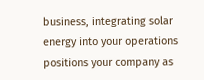business, integrating solar energy into your operations positions your company as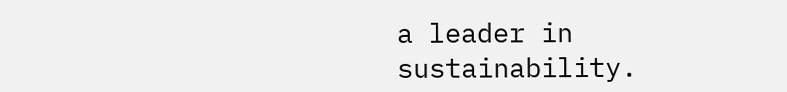a leader in sustainability.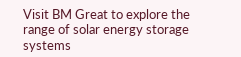Visit BM Great to explore the range of solar energy storage systems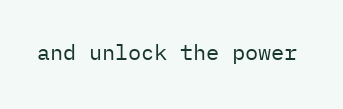and unlock the power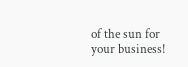of the sun for your business!